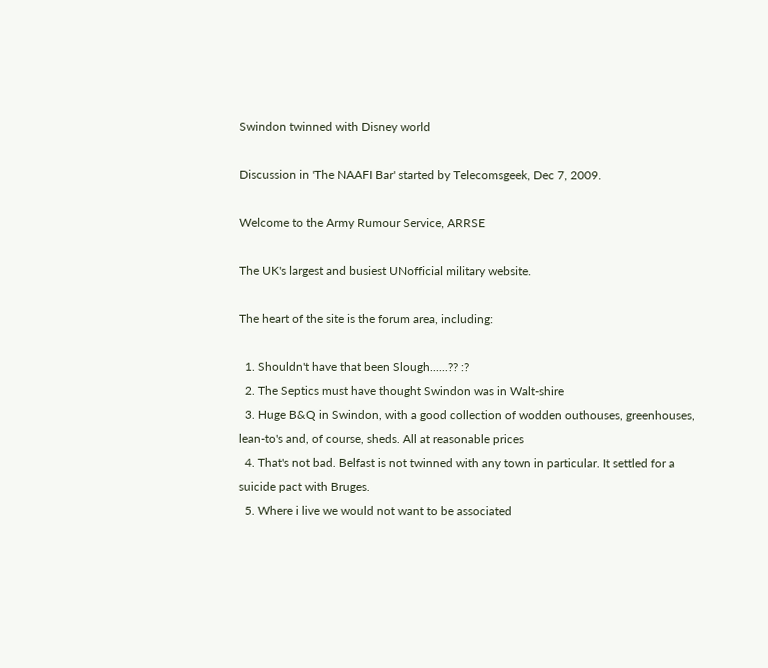Swindon twinned with Disney world

Discussion in 'The NAAFI Bar' started by Telecomsgeek, Dec 7, 2009.

Welcome to the Army Rumour Service, ARRSE

The UK's largest and busiest UNofficial military website.

The heart of the site is the forum area, including:

  1. Shouldn't have that been Slough......?? :?
  2. The Septics must have thought Swindon was in Walt-shire
  3. Huge B&Q in Swindon, with a good collection of wodden outhouses, greenhouses, lean-to's and, of course, sheds. All at reasonable prices
  4. That's not bad. Belfast is not twinned with any town in particular. It settled for a suicide pact with Bruges.
  5. Where i live we would not want to be associated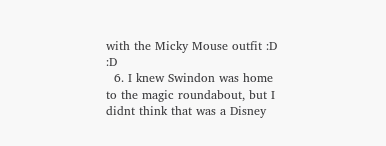with the Micky Mouse outfit :D :D
  6. I knew Swindon was home to the magic roundabout, but I didnt think that was a Disney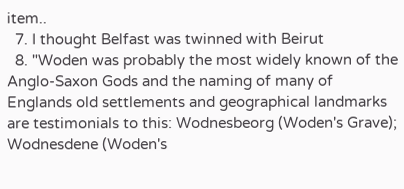item..
  7. I thought Belfast was twinned with Beirut
  8. "Woden was probably the most widely known of the Anglo-Saxon Gods and the naming of many of Englands old settlements and geographical landmarks are testimonials to this: Wodnesbeorg (Woden's Grave); Wodnesdene (Woden's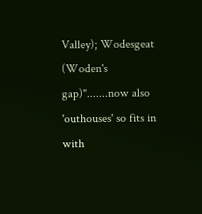Valley); Wodesgeat (Woden's gap)".......now also 'outhouses' so fits in with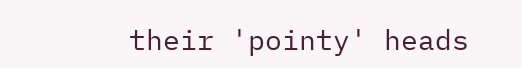their 'pointy' heads